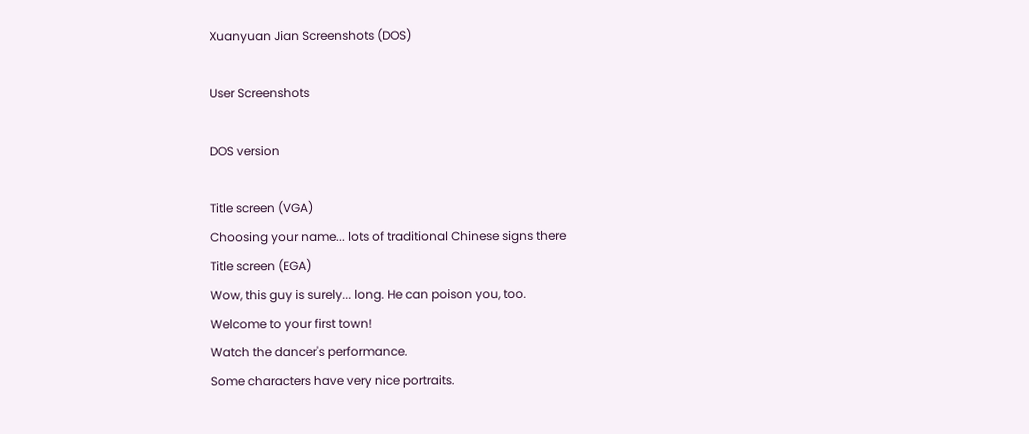Xuanyuan Jian Screenshots (DOS)

User Screenshots

DOS version

Title screen (VGA)
Choosing your name... lots of traditional Chinese signs there
Title screen (EGA)
Wow, this guy is surely... long. He can poison you, too.
Welcome to your first town!
Watch the dancer's performance.
Some characters have very nice portraits.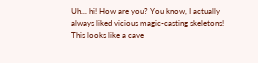Uh... hi! How are you? You know, I actually always liked vicious magic-casting skeletons!
This looks like a cave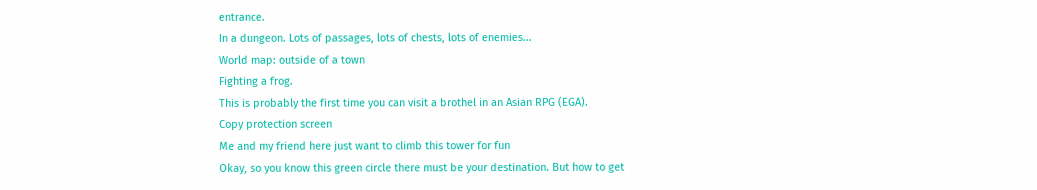entrance.
In a dungeon. Lots of passages, lots of chests, lots of enemies...
World map: outside of a town
Fighting a frog.
This is probably the first time you can visit a brothel in an Asian RPG (EGA).
Copy protection screen
Me and my friend here just want to climb this tower for fun
Okay, so you know this green circle there must be your destination. But how to get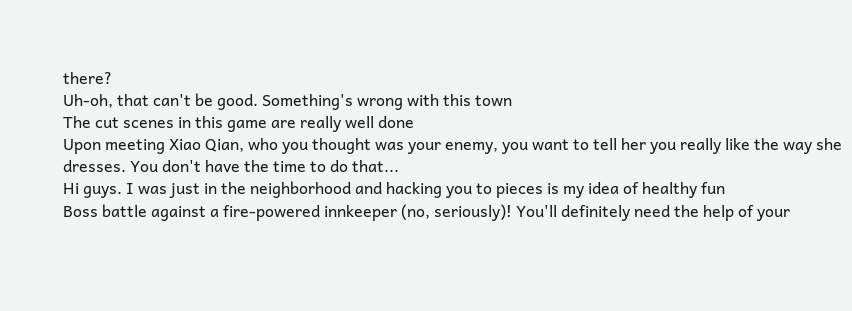there?
Uh-oh, that can't be good. Something's wrong with this town
The cut scenes in this game are really well done
Upon meeting Xiao Qian, who you thought was your enemy, you want to tell her you really like the way she dresses. You don't have the time to do that...
Hi guys. I was just in the neighborhood and hacking you to pieces is my idea of healthy fun
Boss battle against a fire-powered innkeeper (no, seriously)! You'll definitely need the help of your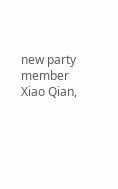new party member Xiao Qian,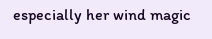especially her wind magic